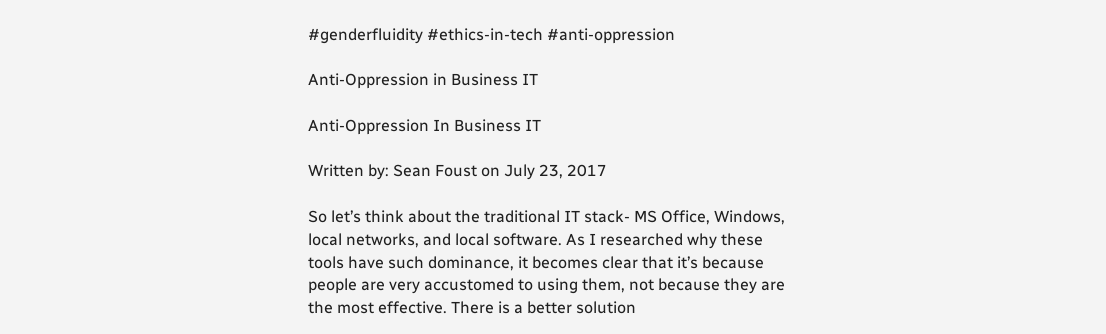#genderfluidity #ethics-in-tech #anti-oppression

Anti-Oppression in Business IT

Anti-Oppression In Business IT

Written by: Sean Foust on July 23, 2017

So let’s think about the traditional IT stack- MS Office, Windows, local networks, and local software. As I researched why these tools have such dominance, it becomes clear that it’s because people are very accustomed to using them, not because they are the most effective. There is a better solution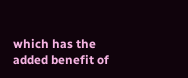which has the added benefit of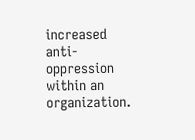increased anti-oppression within an organization.